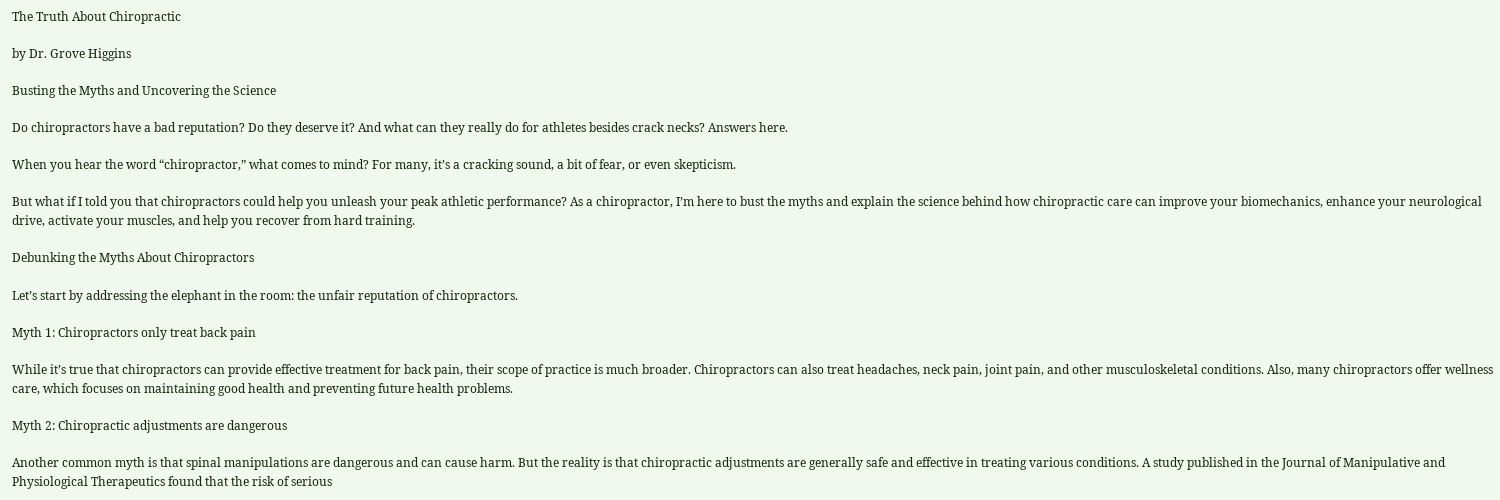The Truth About Chiropractic

by Dr. Grove Higgins

Busting the Myths and Uncovering the Science

Do chiropractors have a bad reputation? Do they deserve it? And what can they really do for athletes besides crack necks? Answers here.

When you hear the word “chiropractor,” what comes to mind? For many, it’s a cracking sound, a bit of fear, or even skepticism.

But what if I told you that chiropractors could help you unleash your peak athletic performance? As a chiropractor, I’m here to bust the myths and explain the science behind how chiropractic care can improve your biomechanics, enhance your neurological drive, activate your muscles, and help you recover from hard training.

Debunking the Myths About Chiropractors

Let’s start by addressing the elephant in the room: the unfair reputation of chiropractors.

Myth 1: Chiropractors only treat back pain

While it’s true that chiropractors can provide effective treatment for back pain, their scope of practice is much broader. Chiropractors can also treat headaches, neck pain, joint pain, and other musculoskeletal conditions. Also, many chiropractors offer wellness care, which focuses on maintaining good health and preventing future health problems.

Myth 2: Chiropractic adjustments are dangerous

Another common myth is that spinal manipulations are dangerous and can cause harm. But the reality is that chiropractic adjustments are generally safe and effective in treating various conditions. A study published in the Journal of Manipulative and Physiological Therapeutics found that the risk of serious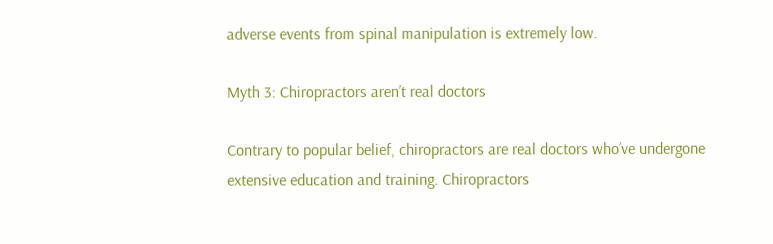adverse events from spinal manipulation is extremely low.

Myth 3: Chiropractors aren’t real doctors

Contrary to popular belief, chiropractors are real doctors who’ve undergone extensive education and training. Chiropractors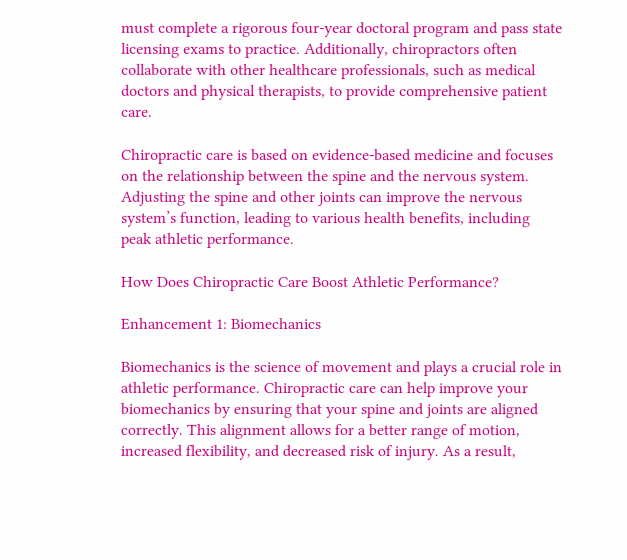must complete a rigorous four-year doctoral program and pass state licensing exams to practice. Additionally, chiropractors often collaborate with other healthcare professionals, such as medical doctors and physical therapists, to provide comprehensive patient care.

Chiropractic care is based on evidence-based medicine and focuses on the relationship between the spine and the nervous system. Adjusting the spine and other joints can improve the nervous system’s function, leading to various health benefits, including peak athletic performance.

How Does Chiropractic Care Boost Athletic Performance?

Enhancement 1: Biomechanics

Biomechanics is the science of movement and plays a crucial role in athletic performance. Chiropractic care can help improve your biomechanics by ensuring that your spine and joints are aligned correctly. This alignment allows for a better range of motion, increased flexibility, and decreased risk of injury. As a result,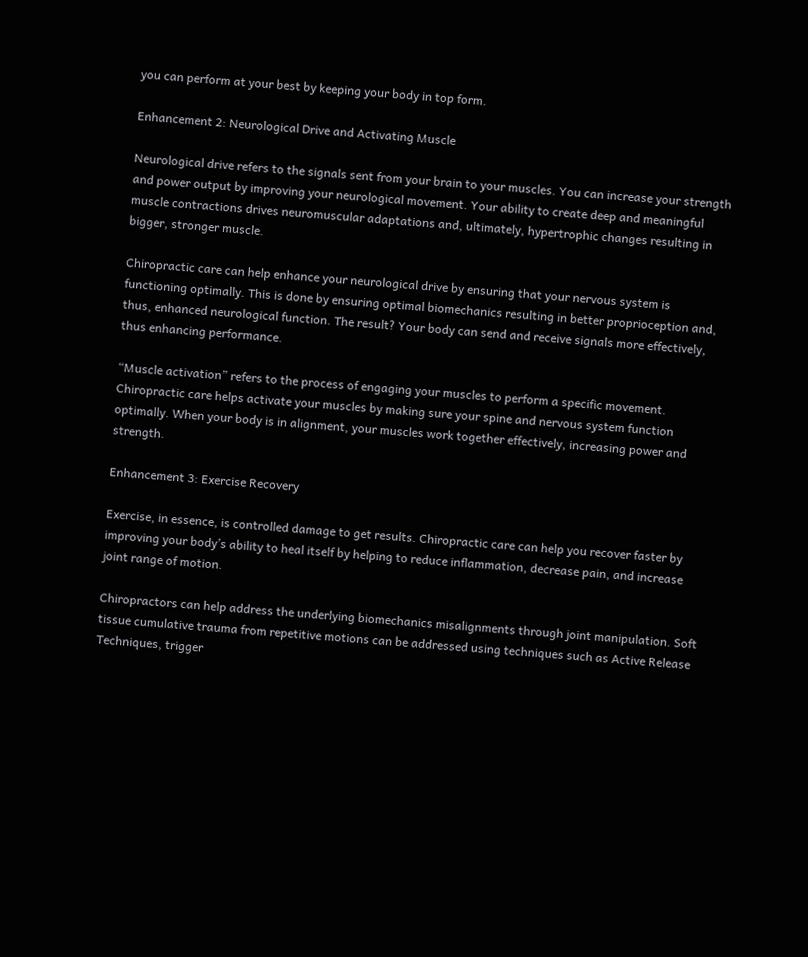you can perform at your best by keeping your body in top form.

Enhancement 2: Neurological Drive and Activating Muscle

Neurological drive refers to the signals sent from your brain to your muscles. You can increase your strength and power output by improving your neurological movement. Your ability to create deep and meaningful muscle contractions drives neuromuscular adaptations and, ultimately, hypertrophic changes resulting in bigger, stronger muscle.

Chiropractic care can help enhance your neurological drive by ensuring that your nervous system is functioning optimally. This is done by ensuring optimal biomechanics resulting in better proprioception and, thus, enhanced neurological function. The result? Your body can send and receive signals more effectively, thus enhancing performance.

“Muscle activation” refers to the process of engaging your muscles to perform a specific movement. Chiropractic care helps activate your muscles by making sure your spine and nervous system function optimally. When your body is in alignment, your muscles work together effectively, increasing power and strength.

Enhancement 3: Exercise Recovery

Exercise, in essence, is controlled damage to get results. Chiropractic care can help you recover faster by improving your body’s ability to heal itself by helping to reduce inflammation, decrease pain, and increase joint range of motion.

Chiropractors can help address the underlying biomechanics misalignments through joint manipulation. Soft tissue cumulative trauma from repetitive motions can be addressed using techniques such as Active Release Techniques, trigger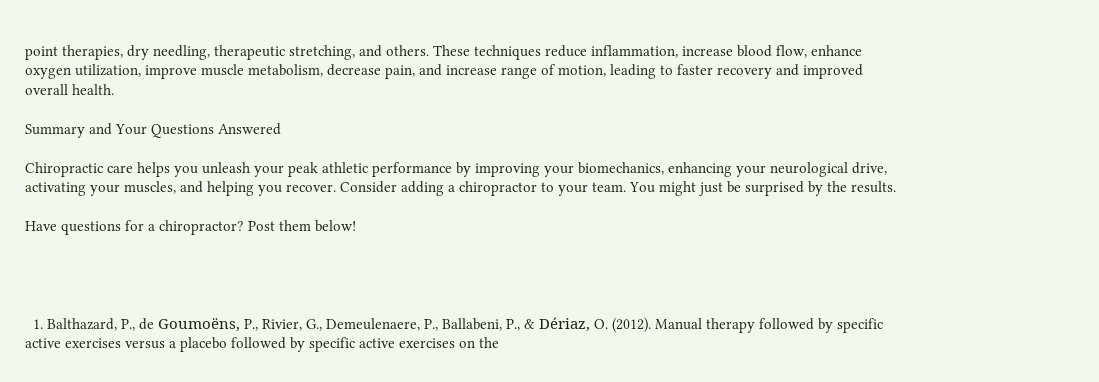point therapies, dry needling, therapeutic stretching, and others. These techniques reduce inflammation, increase blood flow, enhance oxygen utilization, improve muscle metabolism, decrease pain, and increase range of motion, leading to faster recovery and improved overall health.

Summary and Your Questions Answered

Chiropractic care helps you unleash your peak athletic performance by improving your biomechanics, enhancing your neurological drive, activating your muscles, and helping you recover. Consider adding a chiropractor to your team. You might just be surprised by the results.

Have questions for a chiropractor? Post them below!




  1. Balthazard, P., de Goumoëns, P., Rivier, G., Demeulenaere, P., Ballabeni, P., & Dériaz, O. (2012). Manual therapy followed by specific active exercises versus a placebo followed by specific active exercises on the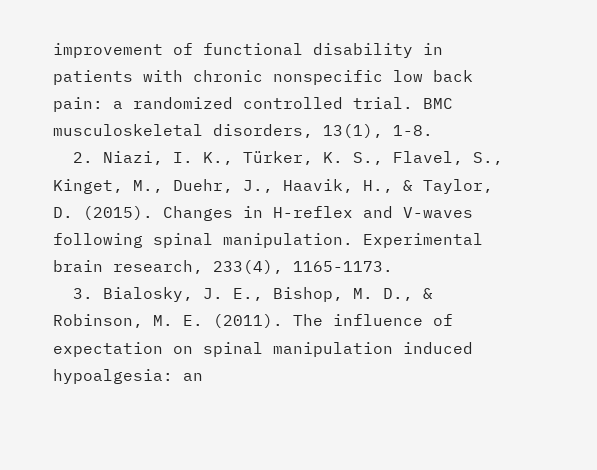improvement of functional disability in patients with chronic nonspecific low back pain: a randomized controlled trial. BMC musculoskeletal disorders, 13(1), 1-8.
  2. Niazi, I. K., Türker, K. S., Flavel, S., Kinget, M., Duehr, J., Haavik, H., & Taylor, D. (2015). Changes in H-reflex and V-waves following spinal manipulation. Experimental brain research, 233(4), 1165-1173.
  3. Bialosky, J. E., Bishop, M. D., & Robinson, M. E. (2011). The influence of expectation on spinal manipulation induced hypoalgesia: an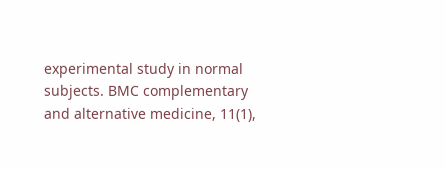experimental study in normal subjects. BMC complementary and alternative medicine, 11(1),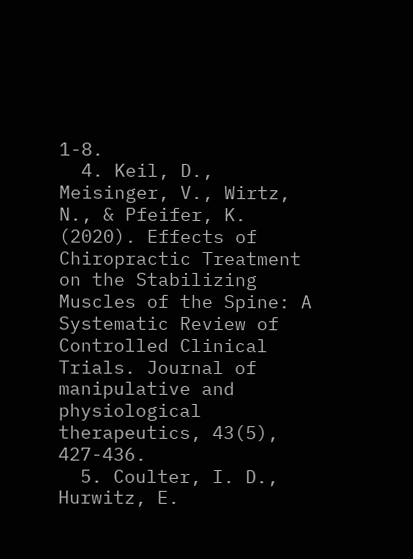1-8.
  4. Keil, D., Meisinger, V., Wirtz, N., & Pfeifer, K. (2020). Effects of Chiropractic Treatment on the Stabilizing Muscles of the Spine: A Systematic Review of Controlled Clinical Trials. Journal of manipulative and physiological therapeutics, 43(5), 427-436.
  5. Coulter, I. D., Hurwitz, E.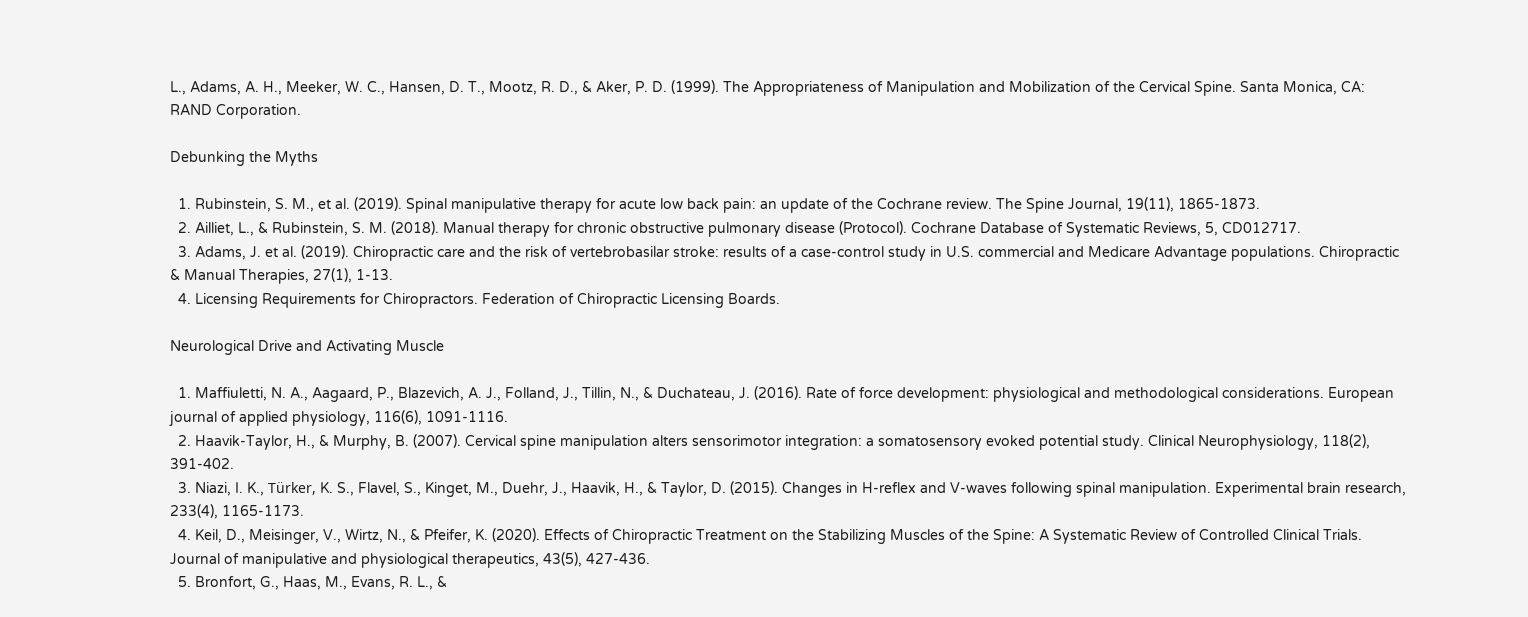L., Adams, A. H., Meeker, W. C., Hansen, D. T., Mootz, R. D., & Aker, P. D. (1999). The Appropriateness of Manipulation and Mobilization of the Cervical Spine. Santa Monica, CA: RAND Corporation.

Debunking the Myths

  1. Rubinstein, S. M., et al. (2019). Spinal manipulative therapy for acute low back pain: an update of the Cochrane review. The Spine Journal, 19(11), 1865-1873.
  2. Ailliet, L., & Rubinstein, S. M. (2018). Manual therapy for chronic obstructive pulmonary disease (Protocol). Cochrane Database of Systematic Reviews, 5, CD012717.
  3. Adams, J. et al. (2019). Chiropractic care and the risk of vertebrobasilar stroke: results of a case-control study in U.S. commercial and Medicare Advantage populations. Chiropractic & Manual Therapies, 27(1), 1-13.
  4. Licensing Requirements for Chiropractors. Federation of Chiropractic Licensing Boards.

Neurological Drive and Activating Muscle

  1. Maffiuletti, N. A., Aagaard, P., Blazevich, A. J., Folland, J., Tillin, N., & Duchateau, J. (2016). Rate of force development: physiological and methodological considerations. European journal of applied physiology, 116(6), 1091-1116.
  2. Haavik-Taylor, H., & Murphy, B. (2007). Cervical spine manipulation alters sensorimotor integration: a somatosensory evoked potential study. Clinical Neurophysiology, 118(2), 391-402.
  3. Niazi, I. K., Türker, K. S., Flavel, S., Kinget, M., Duehr, J., Haavik, H., & Taylor, D. (2015). Changes in H-reflex and V-waves following spinal manipulation. Experimental brain research, 233(4), 1165-1173.
  4. Keil, D., Meisinger, V., Wirtz, N., & Pfeifer, K. (2020). Effects of Chiropractic Treatment on the Stabilizing Muscles of the Spine: A Systematic Review of Controlled Clinical Trials. Journal of manipulative and physiological therapeutics, 43(5), 427-436.
  5. Bronfort, G., Haas, M., Evans, R. L., &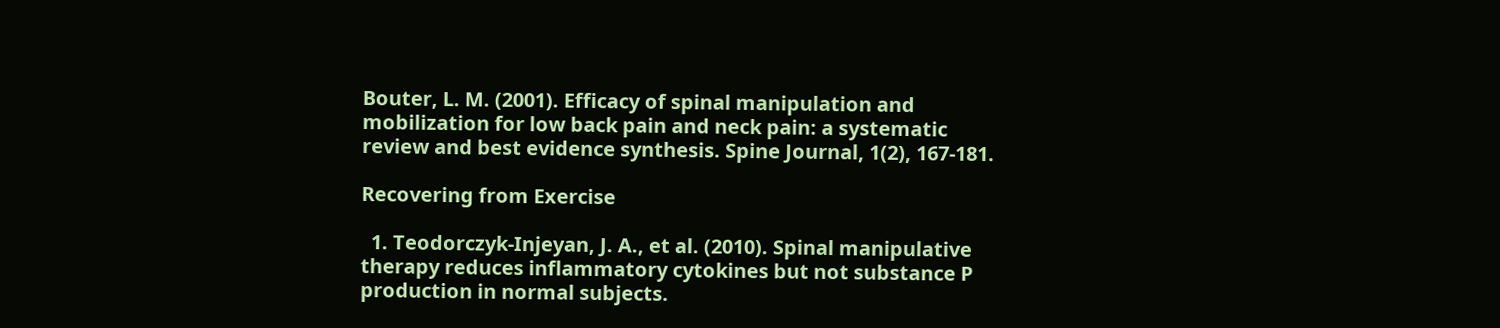Bouter, L. M. (2001). Efficacy of spinal manipulation and mobilization for low back pain and neck pain: a systematic review and best evidence synthesis. Spine Journal, 1(2), 167-181.

Recovering from Exercise

  1. Teodorczyk-Injeyan, J. A., et al. (2010). Spinal manipulative therapy reduces inflammatory cytokines but not substance P production in normal subjects.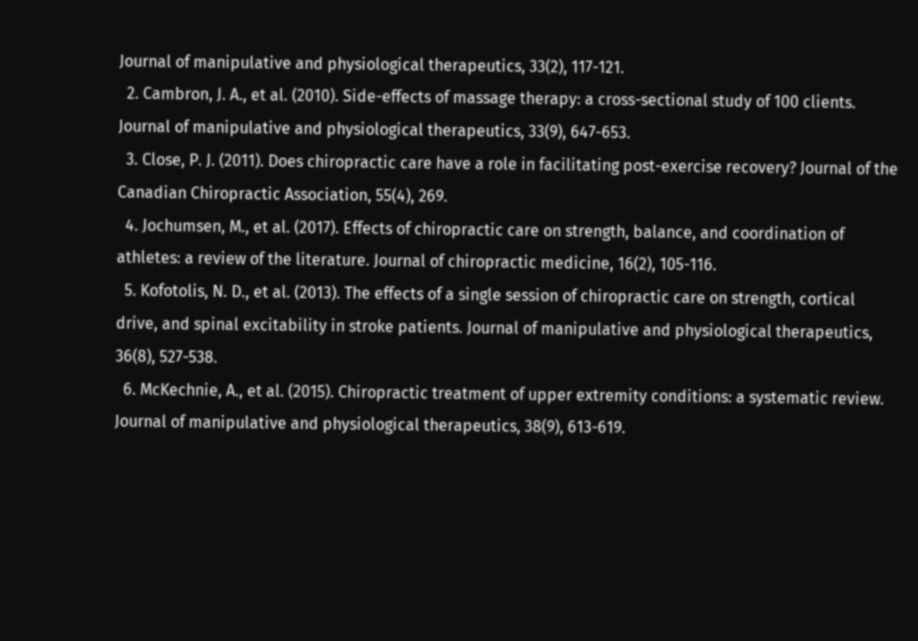Journal of manipulative and physiological therapeutics, 33(2), 117-121.
  2. Cambron, J. A., et al. (2010). Side-effects of massage therapy: a cross-sectional study of 100 clients. Journal of manipulative and physiological therapeutics, 33(9), 647-653.
  3. Close, P. J. (2011). Does chiropractic care have a role in facilitating post-exercise recovery? Journal of the Canadian Chiropractic Association, 55(4), 269.
  4. Jochumsen, M., et al. (2017). Effects of chiropractic care on strength, balance, and coordination of athletes: a review of the literature. Journal of chiropractic medicine, 16(2), 105-116.
  5. Kofotolis, N. D., et al. (2013). The effects of a single session of chiropractic care on strength, cortical drive, and spinal excitability in stroke patients. Journal of manipulative and physiological therapeutics, 36(8), 527-538.
  6. McKechnie, A., et al. (2015). Chiropractic treatment of upper extremity conditions: a systematic review. Journal of manipulative and physiological therapeutics, 38(9), 613-619.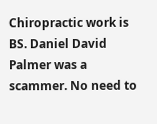Chiropractic work is BS. Daniel David Palmer was a scammer. No need to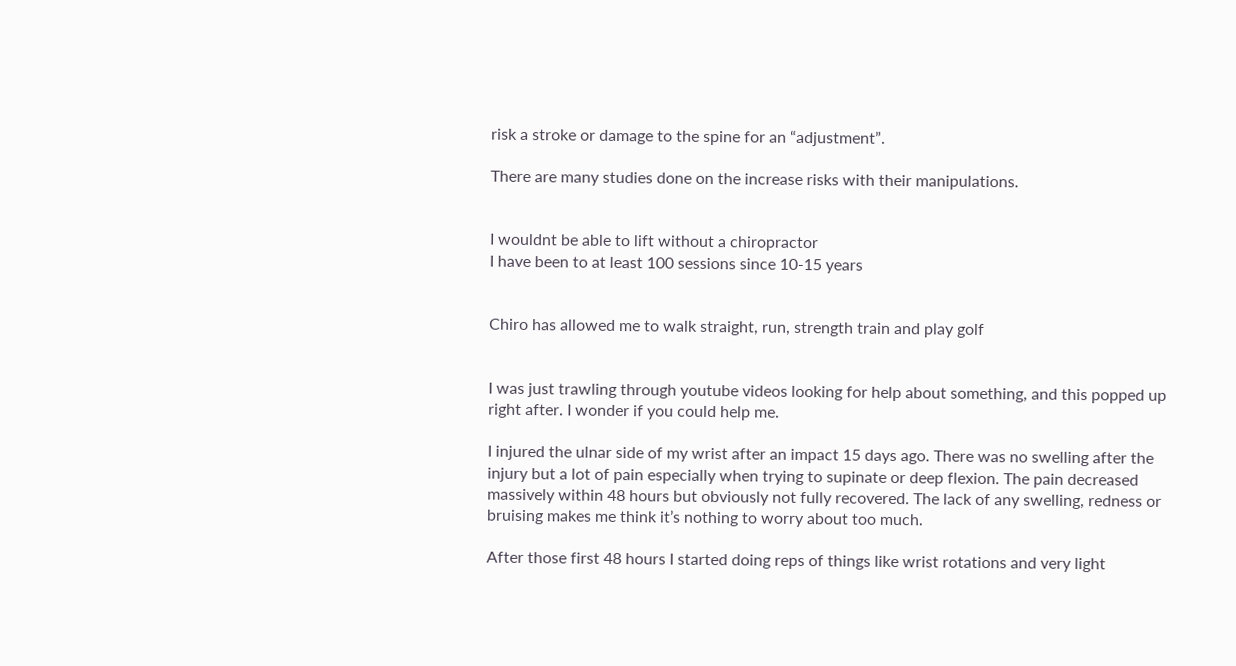risk a stroke or damage to the spine for an “adjustment”.

There are many studies done on the increase risks with their manipulations.


I wouldnt be able to lift without a chiropractor
I have been to at least 100 sessions since 10-15 years


Chiro has allowed me to walk straight, run, strength train and play golf


I was just trawling through youtube videos looking for help about something, and this popped up right after. I wonder if you could help me.

I injured the ulnar side of my wrist after an impact 15 days ago. There was no swelling after the injury but a lot of pain especially when trying to supinate or deep flexion. The pain decreased massively within 48 hours but obviously not fully recovered. The lack of any swelling, redness or bruising makes me think it’s nothing to worry about too much.

After those first 48 hours I started doing reps of things like wrist rotations and very light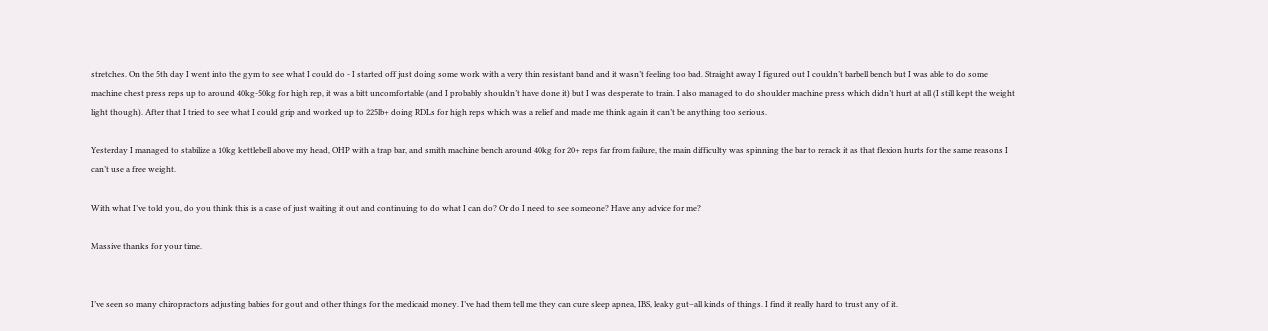stretches. On the 5th day I went into the gym to see what I could do - I started off just doing some work with a very thin resistant band and it wasn’t feeling too bad. Straight away I figured out I couldn’t barbell bench but I was able to do some machine chest press reps up to around 40kg-50kg for high rep, it was a bitt uncomfortable (and I probably shouldn’t have done it) but I was desperate to train. I also managed to do shoulder machine press which didn’t hurt at all (I still kept the weight light though). After that I tried to see what I could grip and worked up to 225lb+ doing RDLs for high reps which was a relief and made me think again it can’t be anything too serious.

Yesterday I managed to stabilize a 10kg kettlebell above my head, OHP with a trap bar, and smith machine bench around 40kg for 20+ reps far from failure, the main difficulty was spinning the bar to rerack it as that flexion hurts for the same reasons I can’t use a free weight.

With what I’ve told you, do you think this is a case of just waiting it out and continuing to do what I can do? Or do I need to see someone? Have any advice for me?

Massive thanks for your time.


I’ve seen so many chiropractors adjusting babies for gout and other things for the medicaid money. I’ve had them tell me they can cure sleep apnea, IBS, leaky gut–all kinds of things. I find it really hard to trust any of it.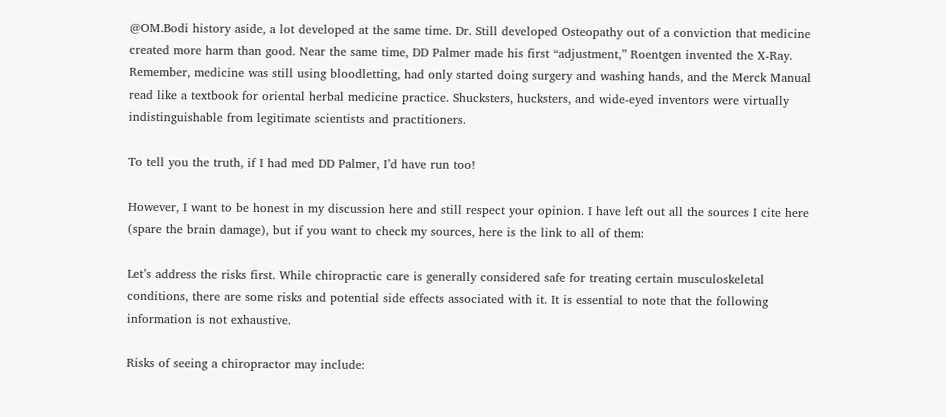@OM.Bodi history aside, a lot developed at the same time. Dr. Still developed Osteopathy out of a conviction that medicine created more harm than good. Near the same time, DD Palmer made his first “adjustment,” Roentgen invented the X-Ray. Remember, medicine was still using bloodletting, had only started doing surgery and washing hands, and the Merck Manual read like a textbook for oriental herbal medicine practice. Shucksters, hucksters, and wide-eyed inventors were virtually indistinguishable from legitimate scientists and practitioners.

To tell you the truth, if I had med DD Palmer, I’d have run too!

However, I want to be honest in my discussion here and still respect your opinion. I have left out all the sources I cite here (spare the brain damage), but if you want to check my sources, here is the link to all of them:

Let’s address the risks first. While chiropractic care is generally considered safe for treating certain musculoskeletal conditions, there are some risks and potential side effects associated with it. It is essential to note that the following information is not exhaustive.

Risks of seeing a chiropractor may include: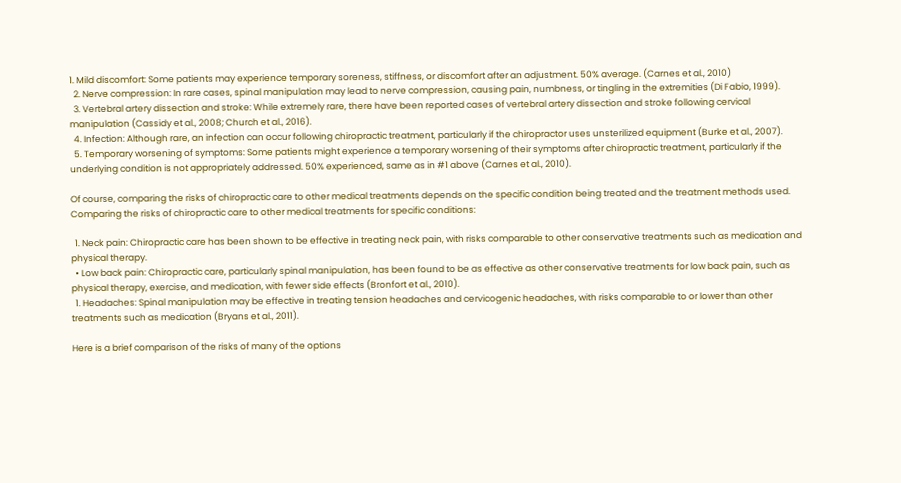1. Mild discomfort: Some patients may experience temporary soreness, stiffness, or discomfort after an adjustment. 50% average. (Carnes et al., 2010)
  2. Nerve compression: In rare cases, spinal manipulation may lead to nerve compression, causing pain, numbness, or tingling in the extremities (Di Fabio, 1999).
  3. Vertebral artery dissection and stroke: While extremely rare, there have been reported cases of vertebral artery dissection and stroke following cervical manipulation (Cassidy et al., 2008; Church et al., 2016).
  4. Infection: Although rare, an infection can occur following chiropractic treatment, particularly if the chiropractor uses unsterilized equipment (Burke et al., 2007).
  5. Temporary worsening of symptoms: Some patients might experience a temporary worsening of their symptoms after chiropractic treatment, particularly if the underlying condition is not appropriately addressed. 50% experienced, same as in #1 above (Carnes et al., 2010).

Of course, comparing the risks of chiropractic care to other medical treatments depends on the specific condition being treated and the treatment methods used. Comparing the risks of chiropractic care to other medical treatments for specific conditions:

  1. Neck pain: Chiropractic care has been shown to be effective in treating neck pain, with risks comparable to other conservative treatments such as medication and physical therapy.
  • Low back pain: Chiropractic care, particularly spinal manipulation, has been found to be as effective as other conservative treatments for low back pain, such as physical therapy, exercise, and medication, with fewer side effects (Bronfort et al., 2010).
  1. Headaches: Spinal manipulation may be effective in treating tension headaches and cervicogenic headaches, with risks comparable to or lower than other treatments such as medication (Bryans et al., 2011).

Here is a brief comparison of the risks of many of the options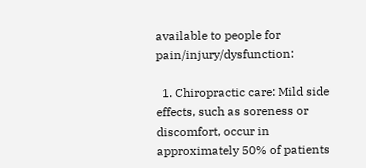available to people for pain/injury/dysfunction:

  1. Chiropractic care: Mild side effects, such as soreness or discomfort, occur in approximately 50% of patients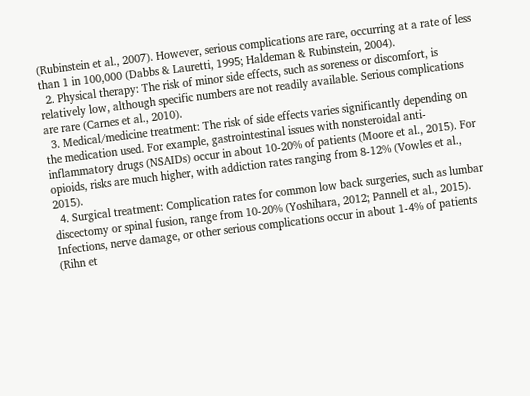(Rubinstein et al., 2007). However, serious complications are rare, occurring at a rate of less than 1 in 100,000 (Dabbs & Lauretti, 1995; Haldeman & Rubinstein, 2004).
  2. Physical therapy: The risk of minor side effects, such as soreness or discomfort, is relatively low, although specific numbers are not readily available. Serious complications are rare (Carnes et al., 2010).
  3. Medical/medicine treatment: The risk of side effects varies significantly depending on the medication used. For example, gastrointestinal issues with nonsteroidal anti-inflammatory drugs (NSAIDs) occur in about 10-20% of patients (Moore et al., 2015). For opioids, risks are much higher, with addiction rates ranging from 8-12% (Vowles et al., 2015).
  4. Surgical treatment: Complication rates for common low back surgeries, such as lumbar discectomy or spinal fusion, range from 10-20% (Yoshihara, 2012; Pannell et al., 2015). Infections, nerve damage, or other serious complications occur in about 1-4% of patients (Rihn et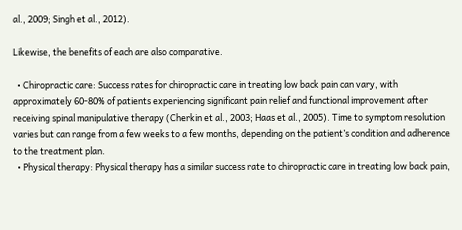al., 2009; Singh et al., 2012).

Likewise, the benefits of each are also comparative.

  • Chiropractic care: Success rates for chiropractic care in treating low back pain can vary, with approximately 60-80% of patients experiencing significant pain relief and functional improvement after receiving spinal manipulative therapy (Cherkin et al., 2003; Haas et al., 2005). Time to symptom resolution varies but can range from a few weeks to a few months, depending on the patient’s condition and adherence to the treatment plan.
  • Physical therapy: Physical therapy has a similar success rate to chiropractic care in treating low back pain,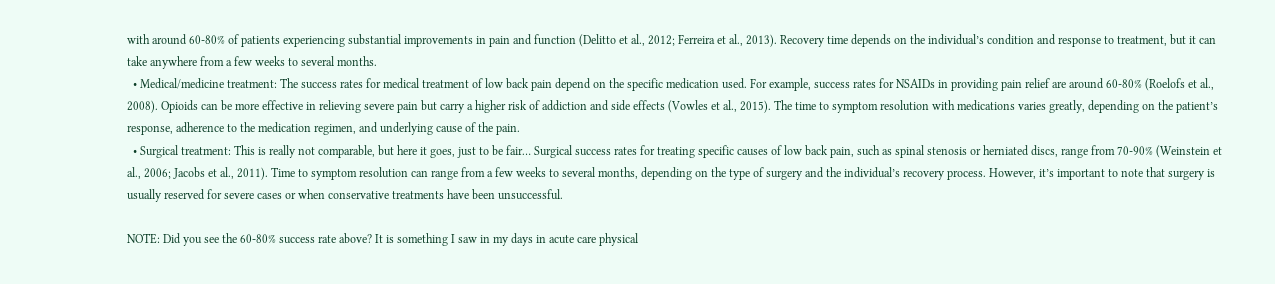with around 60-80% of patients experiencing substantial improvements in pain and function (Delitto et al., 2012; Ferreira et al., 2013). Recovery time depends on the individual’s condition and response to treatment, but it can take anywhere from a few weeks to several months.
  • Medical/medicine treatment: The success rates for medical treatment of low back pain depend on the specific medication used. For example, success rates for NSAIDs in providing pain relief are around 60-80% (Roelofs et al., 2008). Opioids can be more effective in relieving severe pain but carry a higher risk of addiction and side effects (Vowles et al., 2015). The time to symptom resolution with medications varies greatly, depending on the patient’s response, adherence to the medication regimen, and underlying cause of the pain.
  • Surgical treatment: This is really not comparable, but here it goes, just to be fair… Surgical success rates for treating specific causes of low back pain, such as spinal stenosis or herniated discs, range from 70-90% (Weinstein et al., 2006; Jacobs et al., 2011). Time to symptom resolution can range from a few weeks to several months, depending on the type of surgery and the individual’s recovery process. However, it’s important to note that surgery is usually reserved for severe cases or when conservative treatments have been unsuccessful.

NOTE: Did you see the 60-80% success rate above? It is something I saw in my days in acute care physical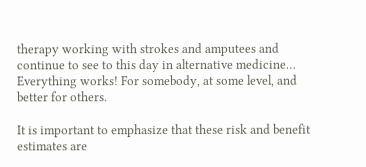therapy working with strokes and amputees and continue to see to this day in alternative medicine… Everything works! For somebody, at some level, and better for others.

It is important to emphasize that these risk and benefit estimates are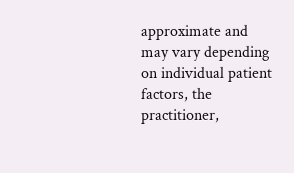approximate and may vary depending on individual patient factors, the practitioner,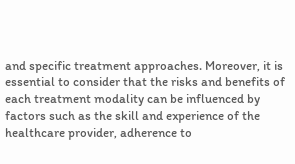and specific treatment approaches. Moreover, it is essential to consider that the risks and benefits of each treatment modality can be influenced by factors such as the skill and experience of the healthcare provider, adherence to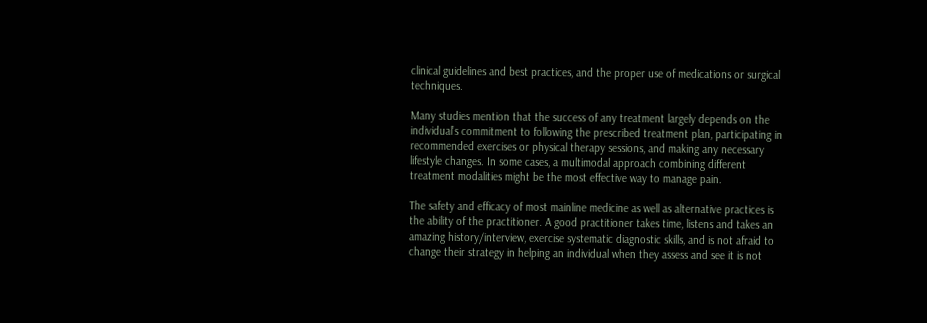clinical guidelines and best practices, and the proper use of medications or surgical techniques.

Many studies mention that the success of any treatment largely depends on the individual’s commitment to following the prescribed treatment plan, participating in recommended exercises or physical therapy sessions, and making any necessary lifestyle changes. In some cases, a multimodal approach combining different treatment modalities might be the most effective way to manage pain.

The safety and efficacy of most mainline medicine as well as alternative practices is the ability of the practitioner. A good practitioner takes time, listens and takes an amazing history/interview, exercise systematic diagnostic skills, and is not afraid to change their strategy in helping an individual when they assess and see it is not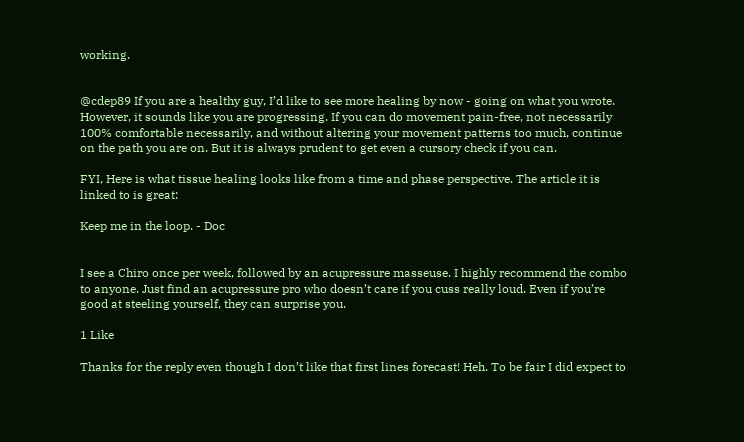working.


@cdep89 If you are a healthy guy, I’d like to see more healing by now - going on what you wrote. However, it sounds like you are progressing. If you can do movement pain-free, not necessarily 100% comfortable necessarily, and without altering your movement patterns too much, continue on the path you are on. But it is always prudent to get even a cursory check if you can.

FYI, Here is what tissue healing looks like from a time and phase perspective. The article it is linked to is great:

Keep me in the loop. - Doc


I see a Chiro once per week, followed by an acupressure masseuse. I highly recommend the combo to anyone. Just find an acupressure pro who doesn’t care if you cuss really loud. Even if you’re good at steeling yourself, they can surprise you.

1 Like

Thanks for the reply even though I don’t like that first lines forecast! Heh. To be fair I did expect to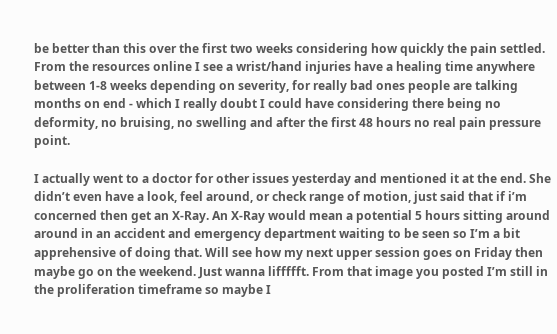be better than this over the first two weeks considering how quickly the pain settled. From the resources online I see a wrist/hand injuries have a healing time anywhere between 1-8 weeks depending on severity, for really bad ones people are talking months on end - which I really doubt I could have considering there being no deformity, no bruising, no swelling and after the first 48 hours no real pain pressure point.

I actually went to a doctor for other issues yesterday and mentioned it at the end. She didn’t even have a look, feel around, or check range of motion, just said that if i’m concerned then get an X-Ray. An X-Ray would mean a potential 5 hours sitting around around in an accident and emergency department waiting to be seen so I’m a bit apprehensive of doing that. Will see how my next upper session goes on Friday then maybe go on the weekend. Just wanna liffffft. From that image you posted I’m still in the proliferation timeframe so maybe I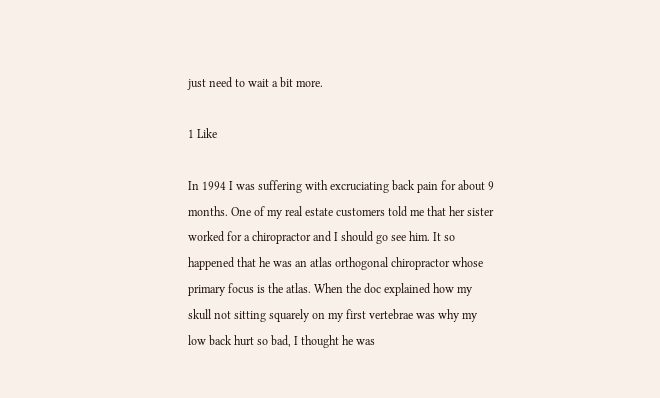just need to wait a bit more.

1 Like

In 1994 I was suffering with excruciating back pain for about 9 months. One of my real estate customers told me that her sister worked for a chiropractor and I should go see him. It so happened that he was an atlas orthogonal chiropractor whose primary focus is the atlas. When the doc explained how my skull not sitting squarely on my first vertebrae was why my low back hurt so bad, I thought he was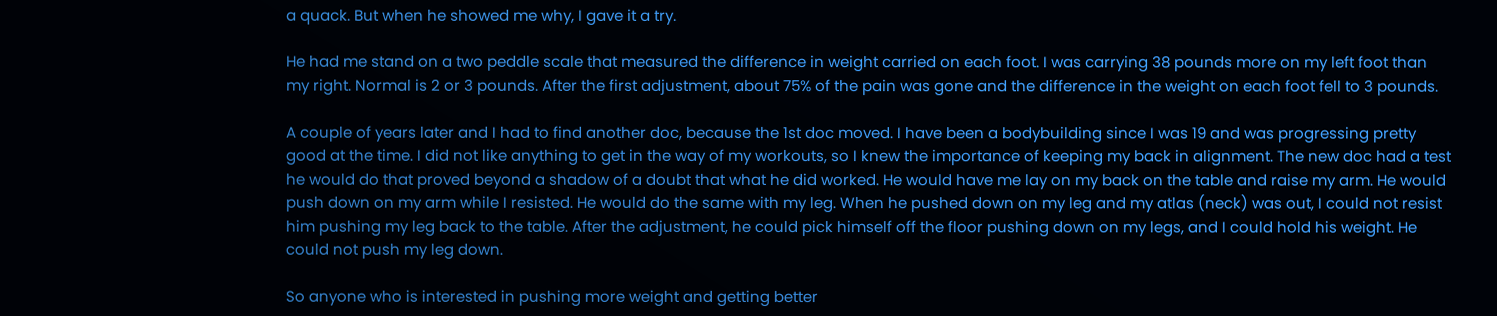a quack. But when he showed me why, I gave it a try.

He had me stand on a two peddle scale that measured the difference in weight carried on each foot. I was carrying 38 pounds more on my left foot than my right. Normal is 2 or 3 pounds. After the first adjustment, about 75% of the pain was gone and the difference in the weight on each foot fell to 3 pounds.

A couple of years later and I had to find another doc, because the 1st doc moved. I have been a bodybuilding since I was 19 and was progressing pretty good at the time. I did not like anything to get in the way of my workouts, so I knew the importance of keeping my back in alignment. The new doc had a test he would do that proved beyond a shadow of a doubt that what he did worked. He would have me lay on my back on the table and raise my arm. He would push down on my arm while I resisted. He would do the same with my leg. When he pushed down on my leg and my atlas (neck) was out, I could not resist him pushing my leg back to the table. After the adjustment, he could pick himself off the floor pushing down on my legs, and I could hold his weight. He could not push my leg down.

So anyone who is interested in pushing more weight and getting better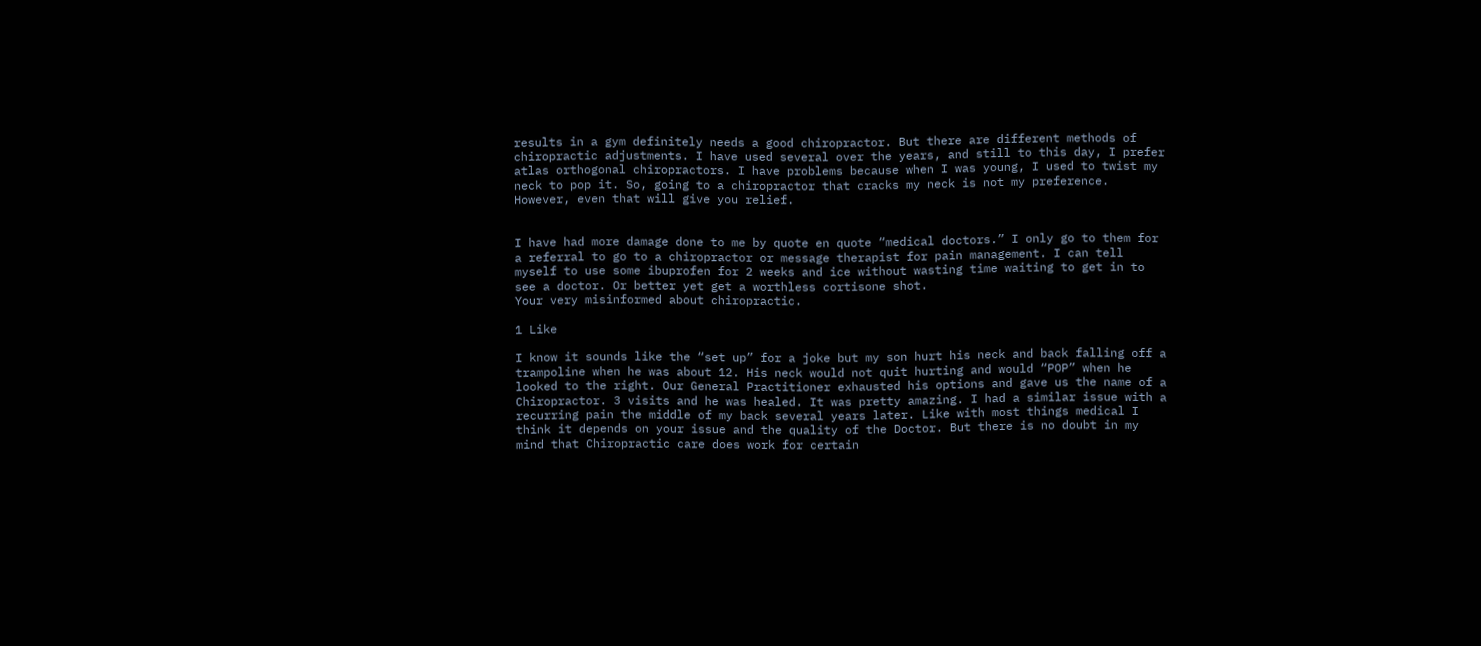results in a gym definitely needs a good chiropractor. But there are different methods of chiropractic adjustments. I have used several over the years, and still to this day, I prefer atlas orthogonal chiropractors. I have problems because when I was young, I used to twist my neck to pop it. So, going to a chiropractor that cracks my neck is not my preference. However, even that will give you relief.


I have had more damage done to me by quote en quote “medical doctors.” I only go to them for a referral to go to a chiropractor or message therapist for pain management. I can tell myself to use some ibuprofen for 2 weeks and ice without wasting time waiting to get in to see a doctor. Or better yet get a worthless cortisone shot.
Your very misinformed about chiropractic.

1 Like

I know it sounds like the “set up” for a joke but my son hurt his neck and back falling off a trampoline when he was about 12. His neck would not quit hurting and would “POP” when he looked to the right. Our General Practitioner exhausted his options and gave us the name of a Chiropractor. 3 visits and he was healed. It was pretty amazing. I had a similar issue with a recurring pain the middle of my back several years later. Like with most things medical I think it depends on your issue and the quality of the Doctor. But there is no doubt in my mind that Chiropractic care does work for certain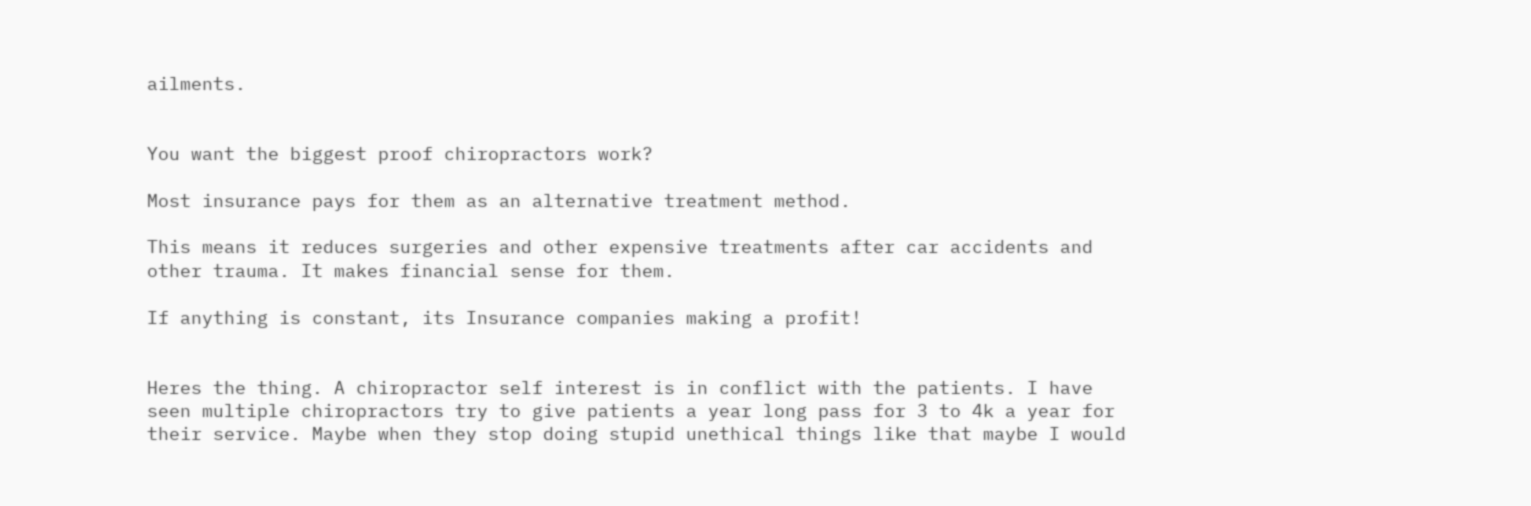ailments.


You want the biggest proof chiropractors work?

Most insurance pays for them as an alternative treatment method.

This means it reduces surgeries and other expensive treatments after car accidents and other trauma. It makes financial sense for them.

If anything is constant, its Insurance companies making a profit!


Heres the thing. A chiropractor self interest is in conflict with the patients. I have seen multiple chiropractors try to give patients a year long pass for 3 to 4k a year for their service. Maybe when they stop doing stupid unethical things like that maybe I would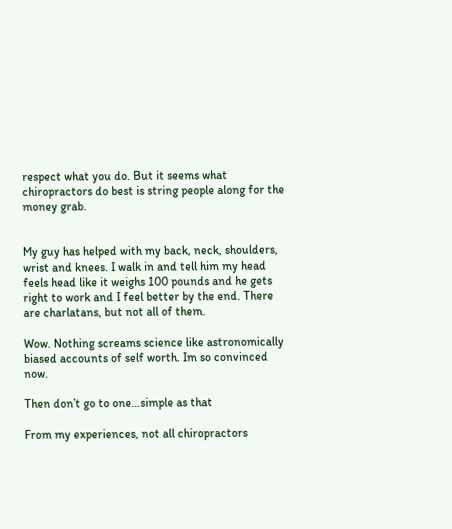respect what you do. But it seems what chiropractors do best is string people along for the money grab.


My guy has helped with my back, neck, shoulders, wrist and knees. I walk in and tell him my head feels head like it weighs 100 pounds and he gets right to work and I feel better by the end. There are charlatans, but not all of them.

Wow. Nothing screams science like astronomically biased accounts of self worth. Im so convinced now.

Then don’t go to one…simple as that

From my experiences, not all chiropractors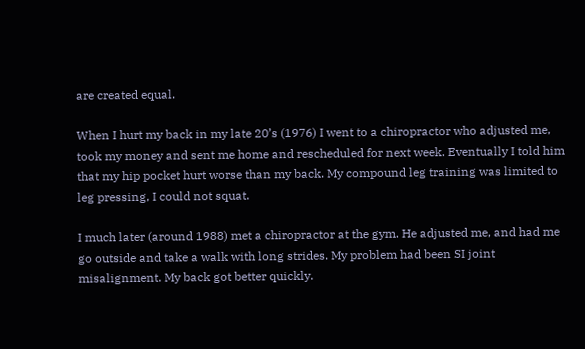are created equal.

When I hurt my back in my late 20’s (1976) I went to a chiropractor who adjusted me, took my money and sent me home and rescheduled for next week. Eventually I told him that my hip pocket hurt worse than my back. My compound leg training was limited to leg pressing, I could not squat.

I much later (around 1988) met a chiropractor at the gym. He adjusted me, and had me go outside and take a walk with long strides. My problem had been SI joint misalignment. My back got better quickly.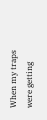When my traps were getting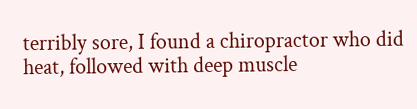terribly sore, I found a chiropractor who did heat, followed with deep muscle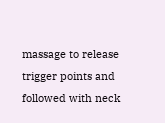massage to release trigger points and followed with neck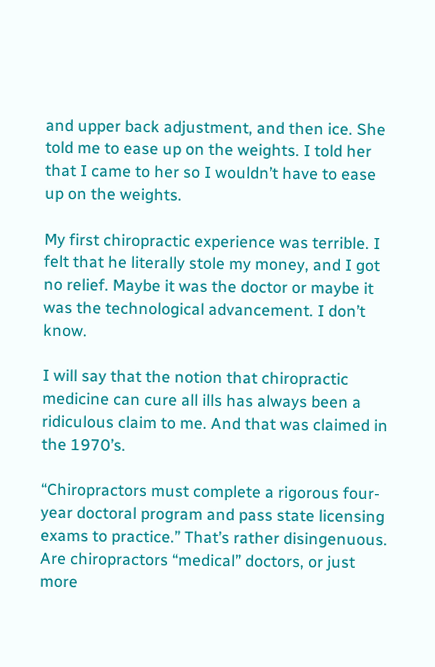and upper back adjustment, and then ice. She told me to ease up on the weights. I told her that I came to her so I wouldn’t have to ease up on the weights.

My first chiropractic experience was terrible. I felt that he literally stole my money, and I got no relief. Maybe it was the doctor or maybe it was the technological advancement. I don’t know.

I will say that the notion that chiropractic medicine can cure all ills has always been a ridiculous claim to me. And that was claimed in the 1970’s.

“Chiropractors must complete a rigorous four-year doctoral program and pass state licensing exams to practice.” That’s rather disingenuous. Are chiropractors “medical” doctors, or just more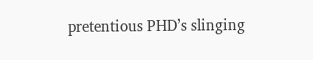pretentious PHD’s slinging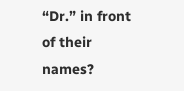“Dr.” in front of their names?